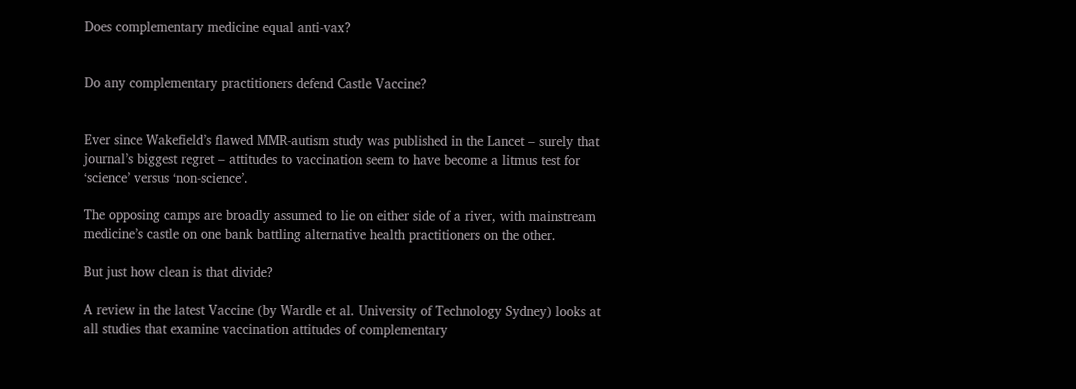Does complementary medicine equal anti-vax?


Do any complementary practitioners defend Castle Vaccine?


Ever since Wakefield’s flawed MMR-autism study was published in the Lancet – surely that journal’s biggest regret – attitudes to vaccination seem to have become a litmus test for ‘science’ versus ‘non-science’.

The opposing camps are broadly assumed to lie on either side of a river, with mainstream medicine’s castle on one bank battling alternative health practitioners on the other.

But just how clean is that divide?

A review in the latest Vaccine (by Wardle et al. University of Technology Sydney) looks at all studies that examine vaccination attitudes of complementary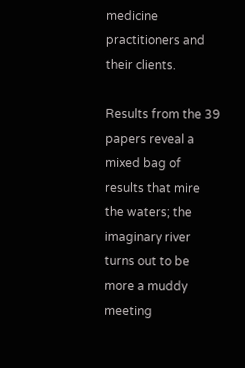medicine practitioners and their clients.

Results from the 39 papers reveal a mixed bag of results that mire the waters; the imaginary river turns out to be more a muddy meeting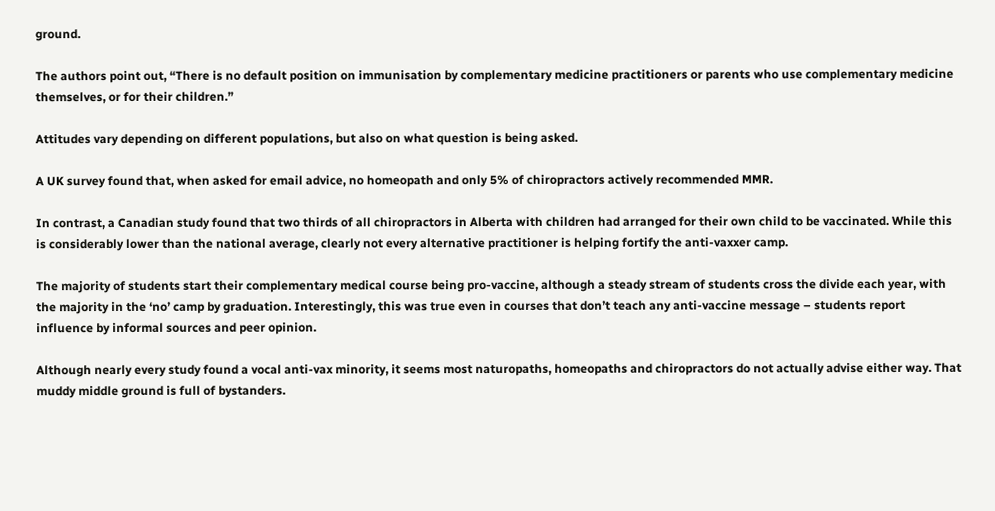ground.

The authors point out, “There is no default position on immunisation by complementary medicine practitioners or parents who use complementary medicine themselves, or for their children.”

Attitudes vary depending on different populations, but also on what question is being asked.

A UK survey found that, when asked for email advice, no homeopath and only 5% of chiropractors actively recommended MMR.

In contrast, a Canadian study found that two thirds of all chiropractors in Alberta with children had arranged for their own child to be vaccinated. While this is considerably lower than the national average, clearly not every alternative practitioner is helping fortify the anti-vaxxer camp.

The majority of students start their complementary medical course being pro-vaccine, although a steady stream of students cross the divide each year, with the majority in the ‘no’ camp by graduation. Interestingly, this was true even in courses that don’t teach any anti-vaccine message – students report influence by informal sources and peer opinion.

Although nearly every study found a vocal anti-vax minority, it seems most naturopaths, homeopaths and chiropractors do not actually advise either way. That muddy middle ground is full of bystanders.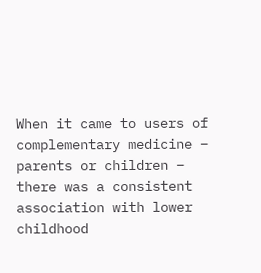When it came to users of complementary medicine – parents or children – there was a consistent association with lower childhood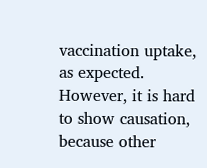vaccination uptake, as expected. However, it is hard to show causation, because other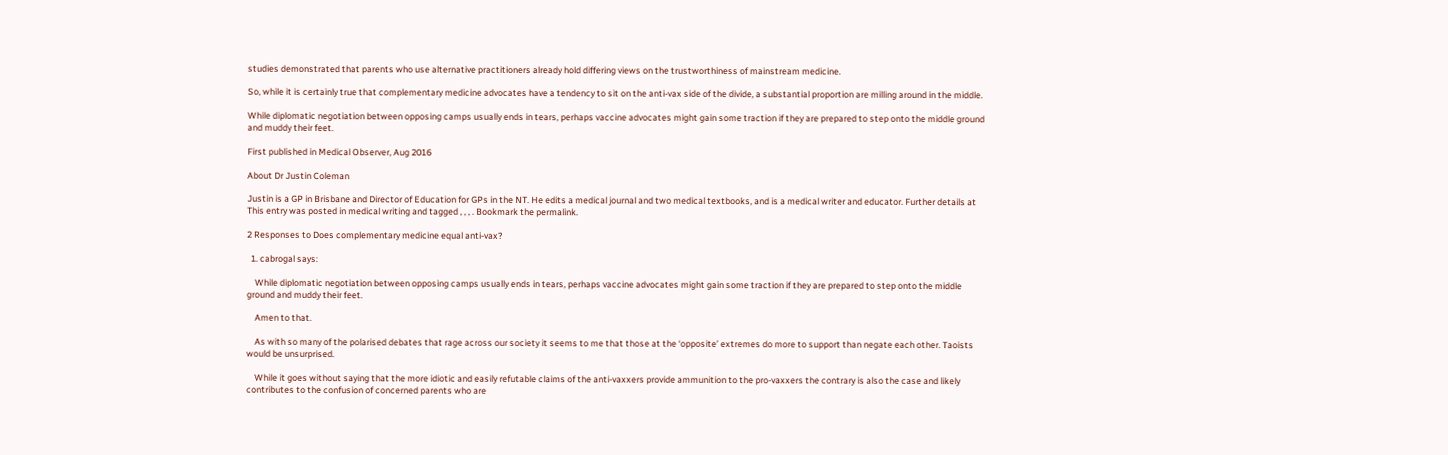studies demonstrated that parents who use alternative practitioners already hold differing views on the trustworthiness of mainstream medicine.

So, while it is certainly true that complementary medicine advocates have a tendency to sit on the anti-vax side of the divide, a substantial proportion are milling around in the middle.

While diplomatic negotiation between opposing camps usually ends in tears, perhaps vaccine advocates might gain some traction if they are prepared to step onto the middle ground and muddy their feet.

First published in Medical Observer, Aug 2016

About Dr Justin Coleman

Justin is a GP in Brisbane and Director of Education for GPs in the NT. He edits a medical journal and two medical textbooks, and is a medical writer and educator. Further details at
This entry was posted in medical writing and tagged , , , . Bookmark the permalink.

2 Responses to Does complementary medicine equal anti-vax?

  1. cabrogal says:

    While diplomatic negotiation between opposing camps usually ends in tears, perhaps vaccine advocates might gain some traction if they are prepared to step onto the middle ground and muddy their feet.

    Amen to that.

    As with so many of the polarised debates that rage across our society it seems to me that those at the ‘opposite’ extremes do more to support than negate each other. Taoists would be unsurprised.

    While it goes without saying that the more idiotic and easily refutable claims of the anti-vaxxers provide ammunition to the pro-vaxxers the contrary is also the case and likely contributes to the confusion of concerned parents who are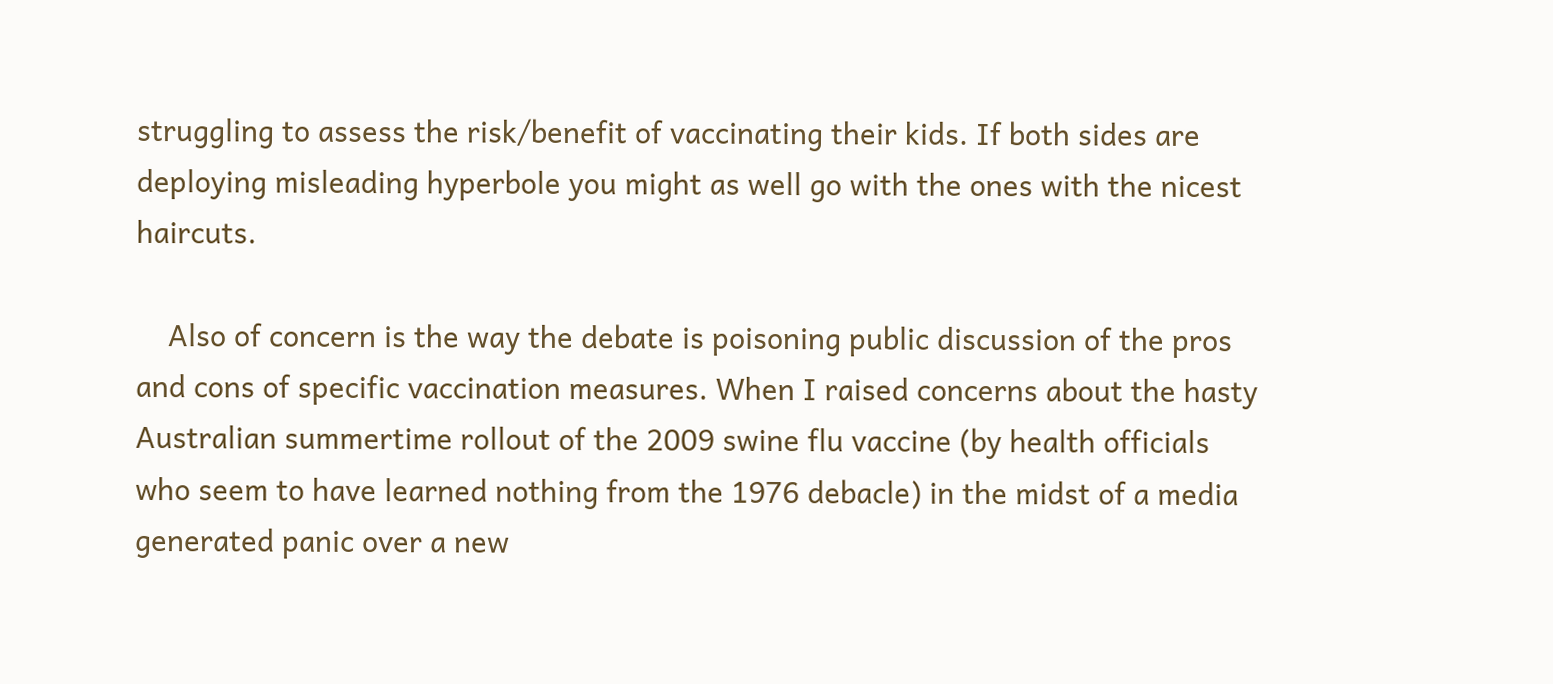struggling to assess the risk/benefit of vaccinating their kids. If both sides are deploying misleading hyperbole you might as well go with the ones with the nicest haircuts.

    Also of concern is the way the debate is poisoning public discussion of the pros and cons of specific vaccination measures. When I raised concerns about the hasty Australian summertime rollout of the 2009 swine flu vaccine (by health officials who seem to have learned nothing from the 1976 debacle) in the midst of a media generated panic over a new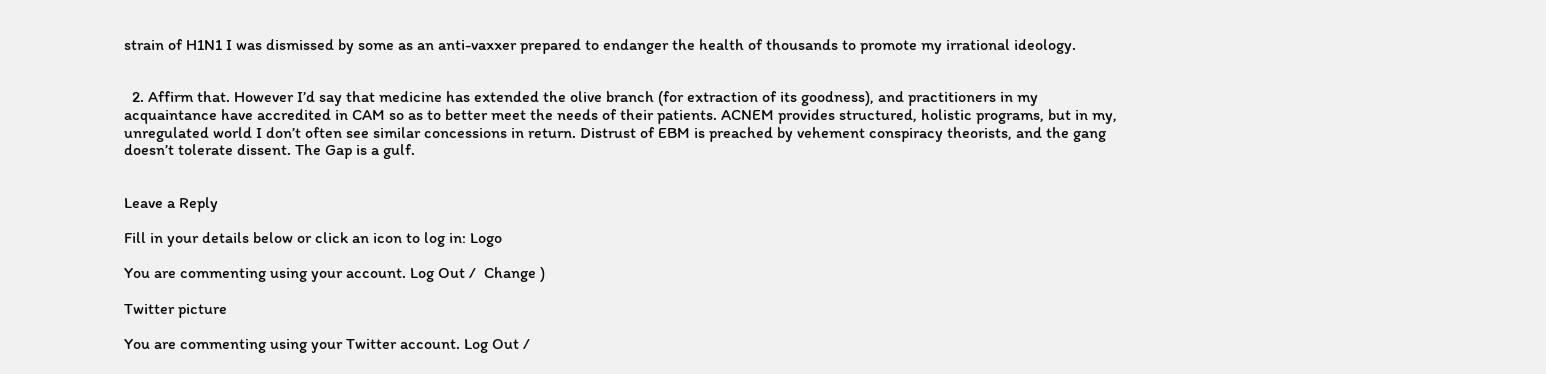strain of H1N1 I was dismissed by some as an anti-vaxxer prepared to endanger the health of thousands to promote my irrational ideology.


  2. Affirm that. However I’d say that medicine has extended the olive branch (for extraction of its goodness), and practitioners in my acquaintance have accredited in CAM so as to better meet the needs of their patients. ACNEM provides structured, holistic programs, but in my, unregulated world I don’t often see similar concessions in return. Distrust of EBM is preached by vehement conspiracy theorists, and the gang doesn’t tolerate dissent. The Gap is a gulf.


Leave a Reply

Fill in your details below or click an icon to log in: Logo

You are commenting using your account. Log Out /  Change )

Twitter picture

You are commenting using your Twitter account. Log Out /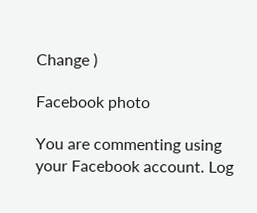Change )

Facebook photo

You are commenting using your Facebook account. Log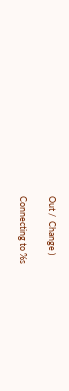Out /  Change )

Connecting to %s